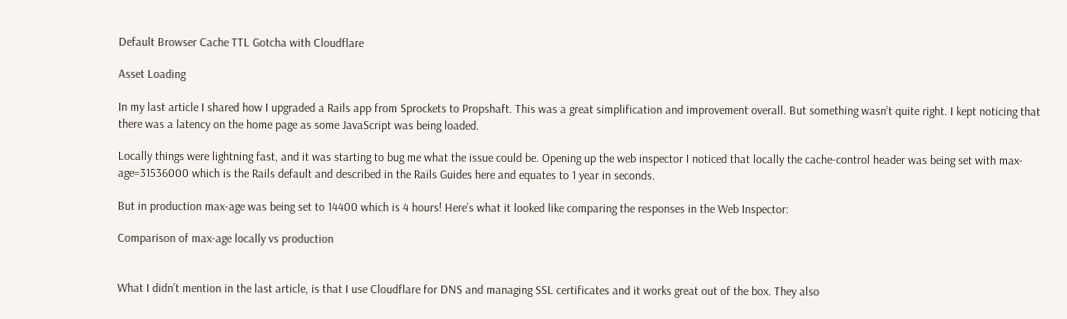Default Browser Cache TTL Gotcha with Cloudflare

Asset Loading

In my last article I shared how I upgraded a Rails app from Sprockets to Propshaft. This was a great simplification and improvement overall. But something wasn’t quite right. I kept noticing that there was a latency on the home page as some JavaScript was being loaded.

Locally things were lightning fast, and it was starting to bug me what the issue could be. Opening up the web inspector I noticed that locally the cache-control header was being set with max-age=31536000 which is the Rails default and described in the Rails Guides here and equates to 1 year in seconds.

But in production max-age was being set to 14400 which is 4 hours! Here’s what it looked like comparing the responses in the Web Inspector:

Comparison of max-age locally vs production


What I didn’t mention in the last article, is that I use Cloudflare for DNS and managing SSL certificates and it works great out of the box. They also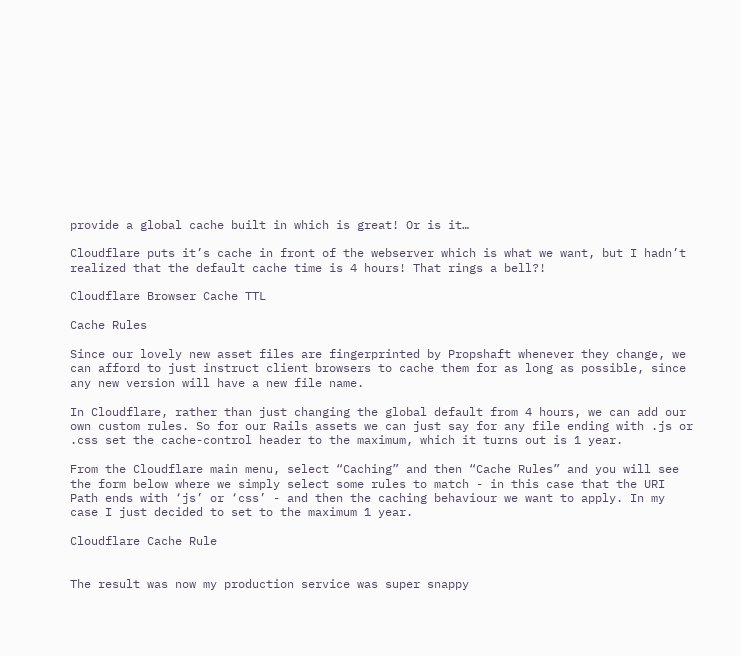provide a global cache built in which is great! Or is it…

Cloudflare puts it’s cache in front of the webserver which is what we want, but I hadn’t realized that the default cache time is 4 hours! That rings a bell?!

Cloudflare Browser Cache TTL

Cache Rules

Since our lovely new asset files are fingerprinted by Propshaft whenever they change, we can afford to just instruct client browsers to cache them for as long as possible, since any new version will have a new file name.

In Cloudflare, rather than just changing the global default from 4 hours, we can add our own custom rules. So for our Rails assets we can just say for any file ending with .js or .css set the cache-control header to the maximum, which it turns out is 1 year.

From the Cloudflare main menu, select “Caching” and then “Cache Rules” and you will see the form below where we simply select some rules to match - in this case that the URI Path ends with ‘js’ or ‘css’ - and then the caching behaviour we want to apply. In my case I just decided to set to the maximum 1 year.

Cloudflare Cache Rule


The result was now my production service was super snappy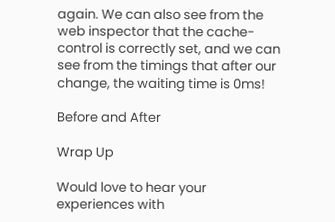again. We can also see from the web inspector that the cache-control is correctly set, and we can see from the timings that after our change, the waiting time is 0ms!

Before and After

Wrap Up

Would love to hear your experiences with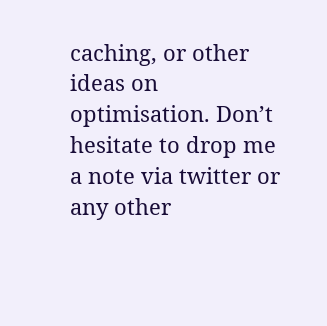caching, or other ideas on optimisation. Don’t hesitate to drop me a note via twitter or any other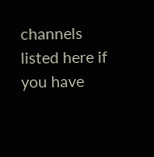channels listed here if you have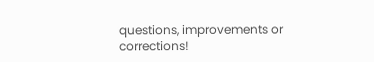questions, improvements or corrections!